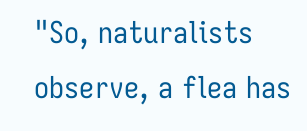"So, naturalists observe, a flea has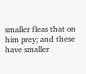smaller fleas that on him prey; and these have smaller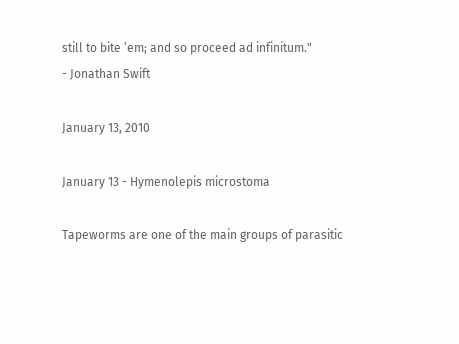still to bite ’em; and so proceed ad infinitum."
- Jonathan Swift

January 13, 2010

January 13 - Hymenolepis microstoma

Tapeworms are one of the main groups of parasitic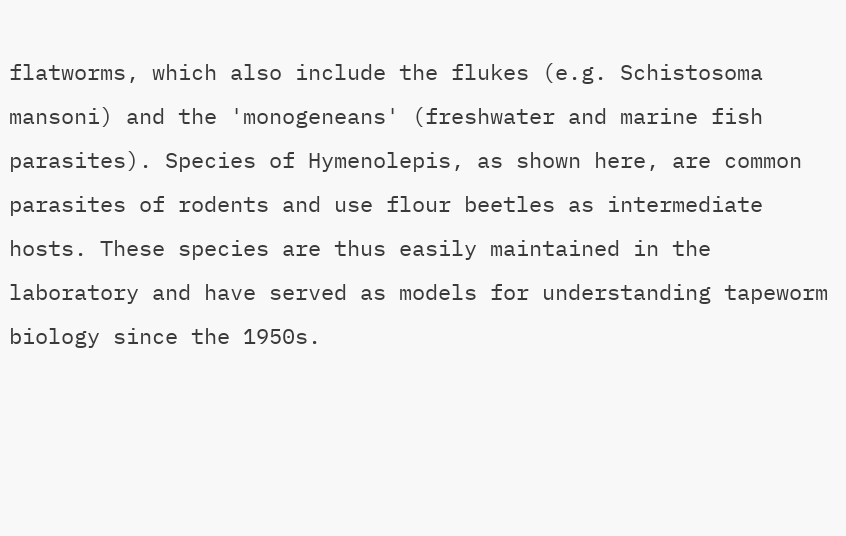flatworms, which also include the flukes (e.g. Schistosoma mansoni) and the 'monogeneans' (freshwater and marine fish parasites). Species of Hymenolepis, as shown here, are common parasites of rodents and use flour beetles as intermediate hosts. These species are thus easily maintained in the laboratory and have served as models for understanding tapeworm biology since the 1950s.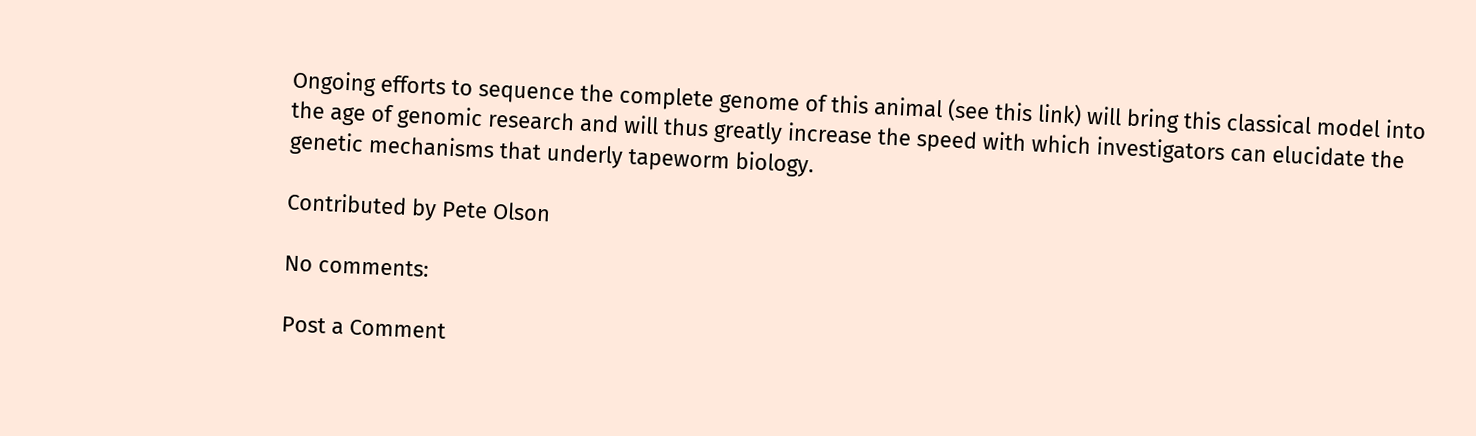Ongoing efforts to sequence the complete genome of this animal (see this link) will bring this classical model into the age of genomic research and will thus greatly increase the speed with which investigators can elucidate the genetic mechanisms that underly tapeworm biology.

Contributed by Pete Olson

No comments:

Post a Comment